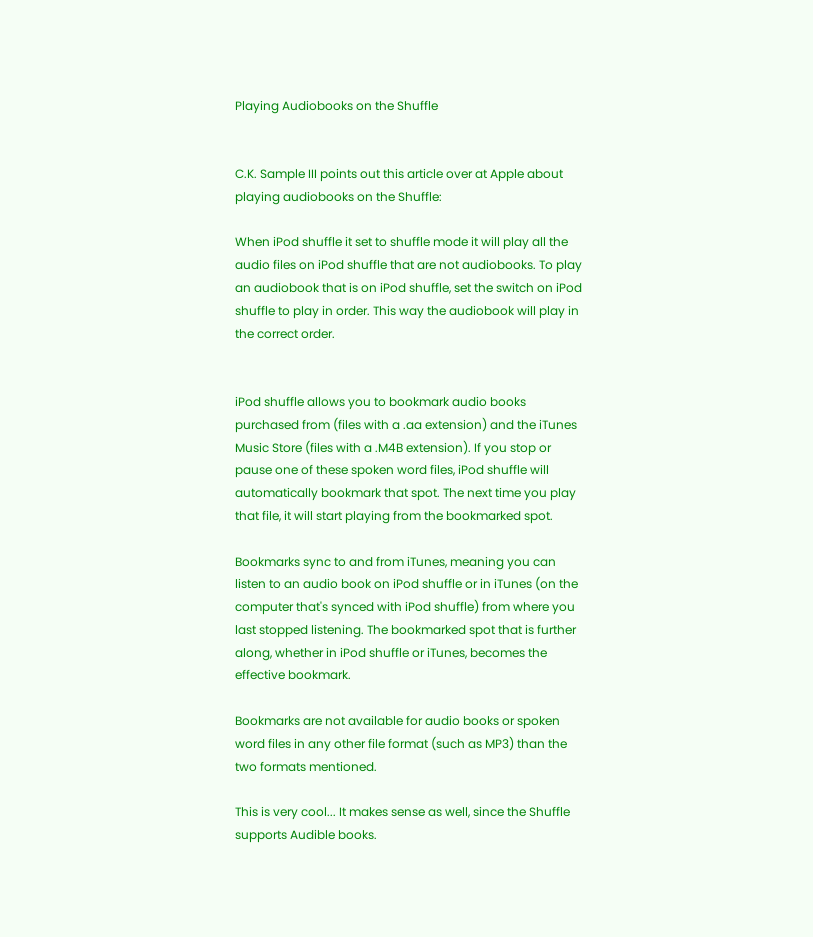Playing Audiobooks on the Shuffle


C.K. Sample III points out this article over at Apple about playing audiobooks on the Shuffle:

When iPod shuffle it set to shuffle mode it will play all the audio files on iPod shuffle that are not audiobooks. To play an audiobook that is on iPod shuffle, set the switch on iPod shuffle to play in order. This way the audiobook will play in the correct order.


iPod shuffle allows you to bookmark audio books purchased from (files with a .aa extension) and the iTunes Music Store (files with a .M4B extension). If you stop or pause one of these spoken word files, iPod shuffle will automatically bookmark that spot. The next time you play that file, it will start playing from the bookmarked spot.

Bookmarks sync to and from iTunes, meaning you can listen to an audio book on iPod shuffle or in iTunes (on the computer that's synced with iPod shuffle) from where you last stopped listening. The bookmarked spot that is further along, whether in iPod shuffle or iTunes, becomes the effective bookmark.

Bookmarks are not available for audio books or spoken word files in any other file format (such as MP3) than the two formats mentioned.

This is very cool... It makes sense as well, since the Shuffle supports Audible books.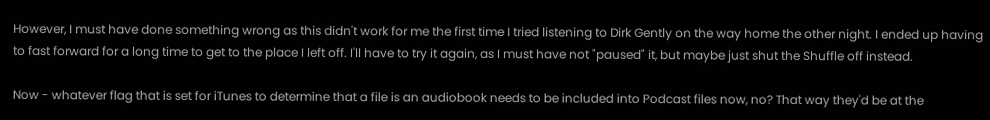However, I must have done something wrong as this didn't work for me the first time I tried listening to Dirk Gently on the way home the other night. I ended up having to fast forward for a long time to get to the place I left off. I'll have to try it again, as I must have not "paused" it, but maybe just shut the Shuffle off instead.

Now - whatever flag that is set for iTunes to determine that a file is an audiobook needs to be included into Podcast files now, no? That way they'd be at the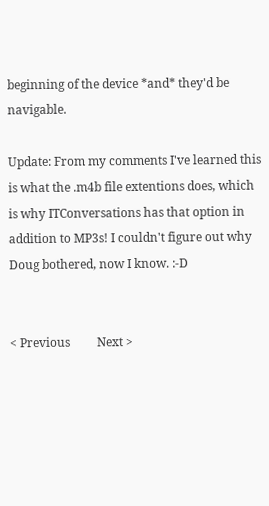beginning of the device *and* they'd be navigable.

Update: From my comments I've learned this is what the .m4b file extentions does, which is why ITConversations has that option in addition to MP3s! I couldn't figure out why Doug bothered, now I know. :-D


< Previous         Next >